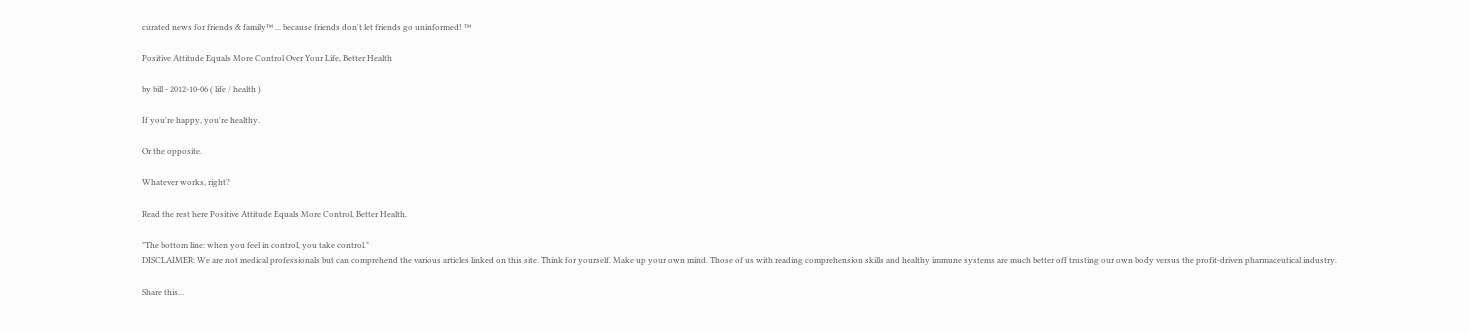curated news for friends & family™ ... because friends don't let friends go uninformed! ™

Positive Attitude Equals More Control Over Your Life, Better Health

by bill - 2012-10-06 ( life / health )

If you're happy, you're healthy.

Or the opposite.

Whatever works, right?

Read the rest here Positive Attitude Equals More Control, Better Health.

"The bottom line: when you feel in control, you take control."
DISCLAIMER: We are not medical professionals but can comprehend the various articles linked on this site. Think for yourself. Make up your own mind. Those of us with reading comprehension skills and healthy immune systems are much better off trusting our own body versus the profit-driven pharmaceutical industry.

Share this...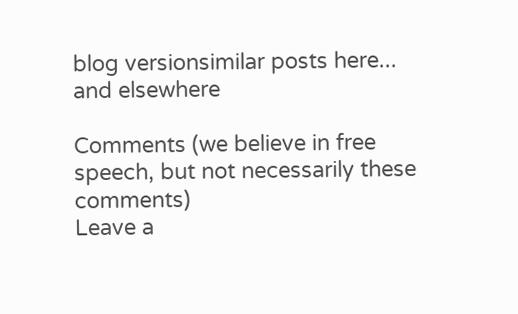blog versionsimilar posts here... and elsewhere

Comments (we believe in free speech, but not necessarily these comments)
Leave a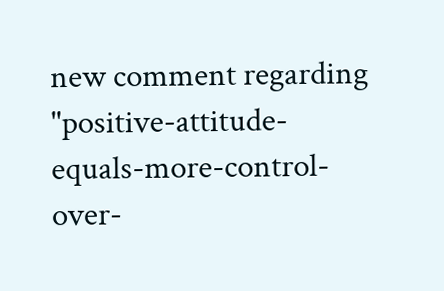new comment regarding "positive-attitude-equals-more-control-over-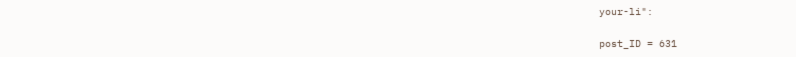your-li":

post_ID = 631